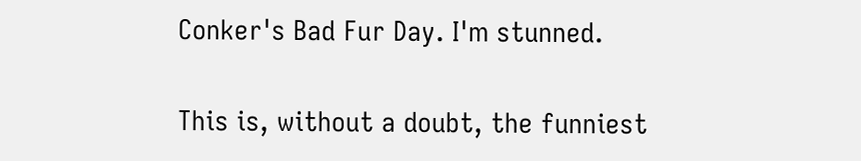Conker's Bad Fur Day. I'm stunned.

This is, without a doubt, the funniest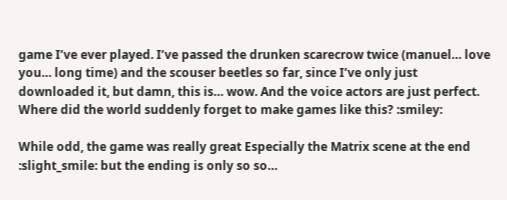game I’ve ever played. I’ve passed the drunken scarecrow twice (manuel… love you… long time) and the scouser beetles so far, since I’ve only just downloaded it, but damn, this is… wow. And the voice actors are just perfect. Where did the world suddenly forget to make games like this? :smiley:

While odd, the game was really great Especially the Matrix scene at the end :slight_smile: but the ending is only so so…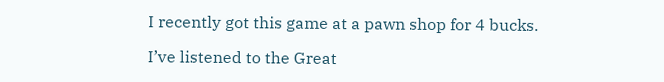I recently got this game at a pawn shop for 4 bucks.

I’ve listened to the Great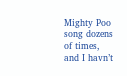Mighty Poo song dozens of times, and I havn’t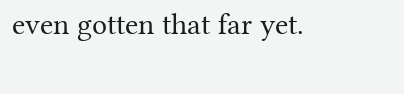even gotten that far yet.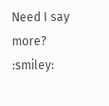Need I say more? :smiley: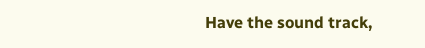Have the sound track,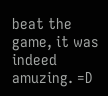beat the game, it was indeed amuzing. =D